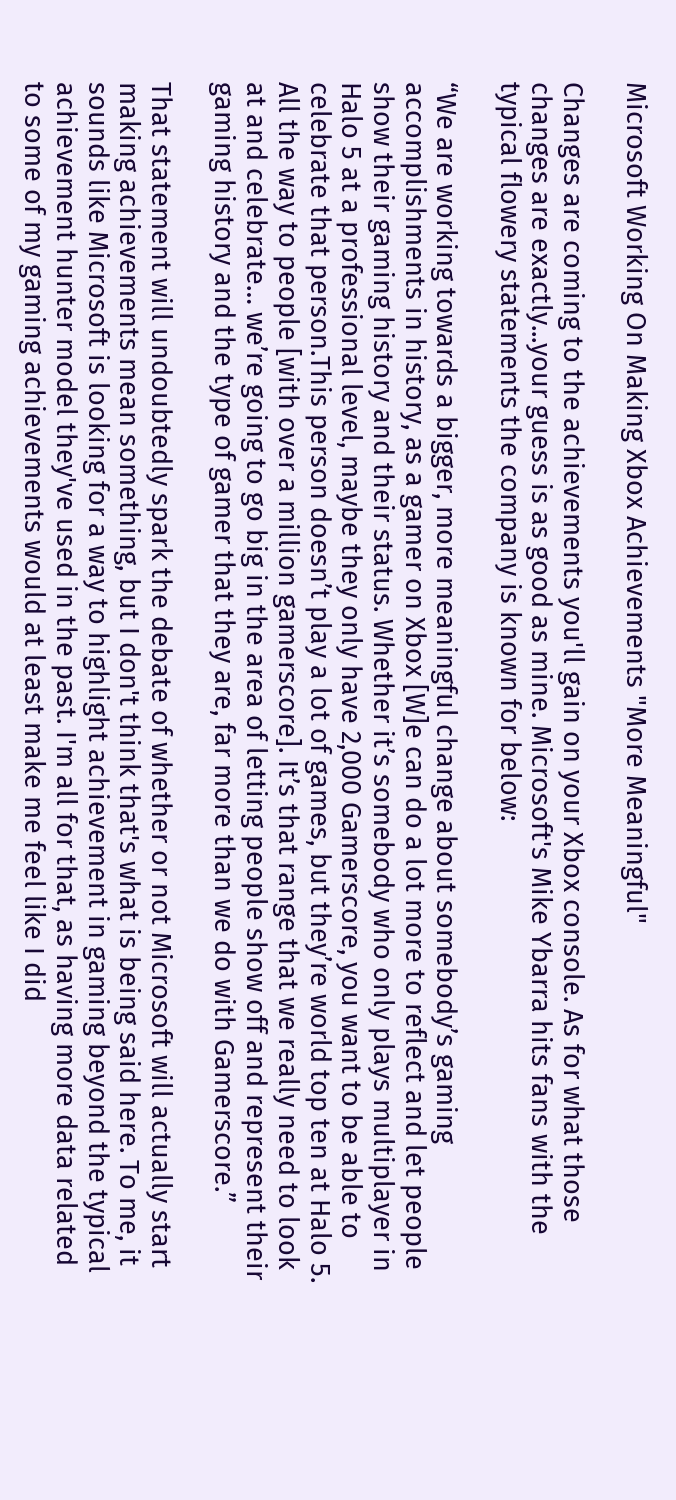Microsoft Working On Making Xbox Achievements "More Meaningful"

Changes are coming to the achievements you'll gain on your Xbox console. As for what those changes are exactly...your guess is as good as mine. Microsoft's Mike Ybarra hits fans with the typical flowery statements the company is known for below:

“We are working towards a bigger, more meaningful change about somebody’s gaming accomplishments in history, as a gamer on Xbox [W]e can do a lot more to reflect and let people show their gaming history and their status. Whether it’s somebody who only plays multiplayer in Halo 5 at a professional level, maybe they only have 2,000 Gamerscore, you want to be able to celebrate that person.This person doesn’t play a lot of games, but they’re world top ten at Halo 5. All the way to people [with over a million gamerscore]. It’s that range that we really need to look at and celebrate… we’re going to go big in the area of letting people show off and represent their gaming history and the type of gamer that they are, far more than we do with Gamerscore.”

That statement will undoubtedly spark the debate of whether or not Microsoft will actually start making achievements mean something, but I don't think that's what is being said here. To me, it sounds like Microsoft is looking for a way to highlight achievement in gaming beyond the typical achievement hunter model they've used in the past. I'm all for that, as having more data related to some of my gaming achievements would at least make me feel like I did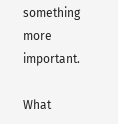something more important.

What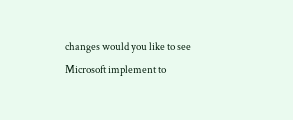changes would you like to see Microsoft implement to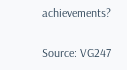achievements?

Source: VG247